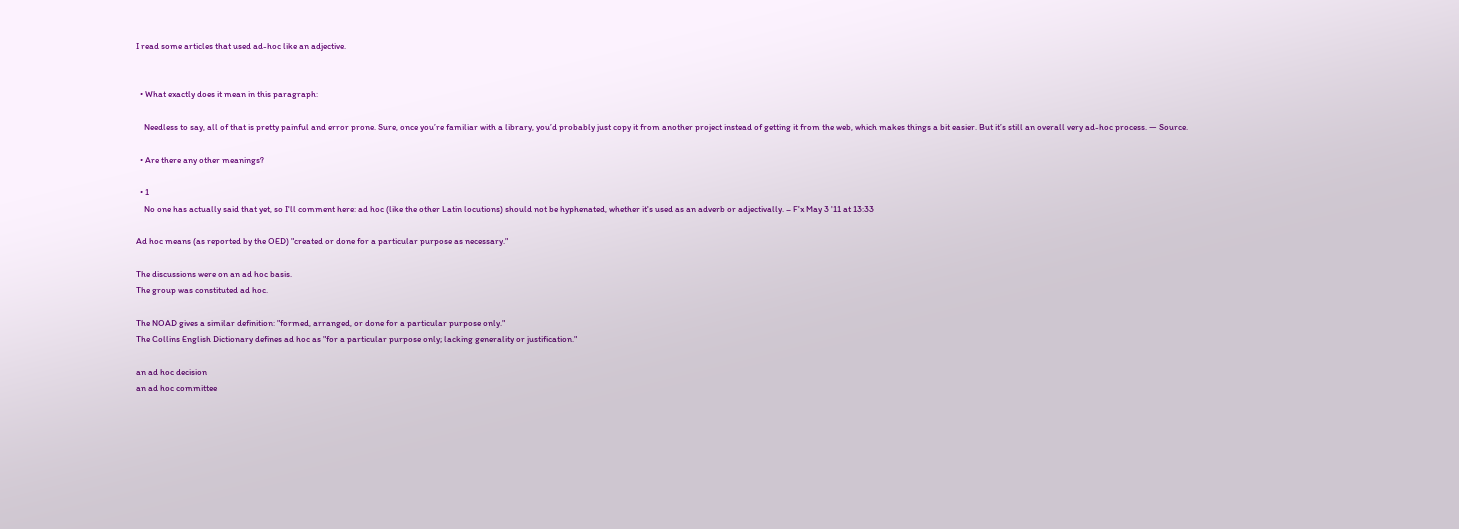I read some articles that used ad-hoc like an adjective.


  • What exactly does it mean in this paragraph:

    Needless to say, all of that is pretty painful and error prone. Sure, once you’re familiar with a library, you’d probably just copy it from another project instead of getting it from the web, which makes things a bit easier. But it’s still an overall very ad-hoc process. — Source.

  • Are there any other meanings?

  • 1
    No one has actually said that yet, so I'll comment here: ad hoc (like the other Latin locutions) should not be hyphenated, whether it's used as an adverb or adjectivally. – F'x May 3 '11 at 13:33

Ad hoc means (as reported by the OED) "created or done for a particular purpose as necessary."

The discussions were on an ad hoc basis.
The group was constituted ad hoc.

The NOAD gives a similar definition: "formed, arranged, or done for a particular purpose only."
The Collins English Dictionary defines ad hoc as "for a particular purpose only; lacking generality or justification."

an ad hoc decision
an ad hoc committee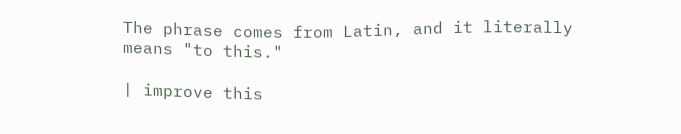The phrase comes from Latin, and it literally means "to this."

| improve this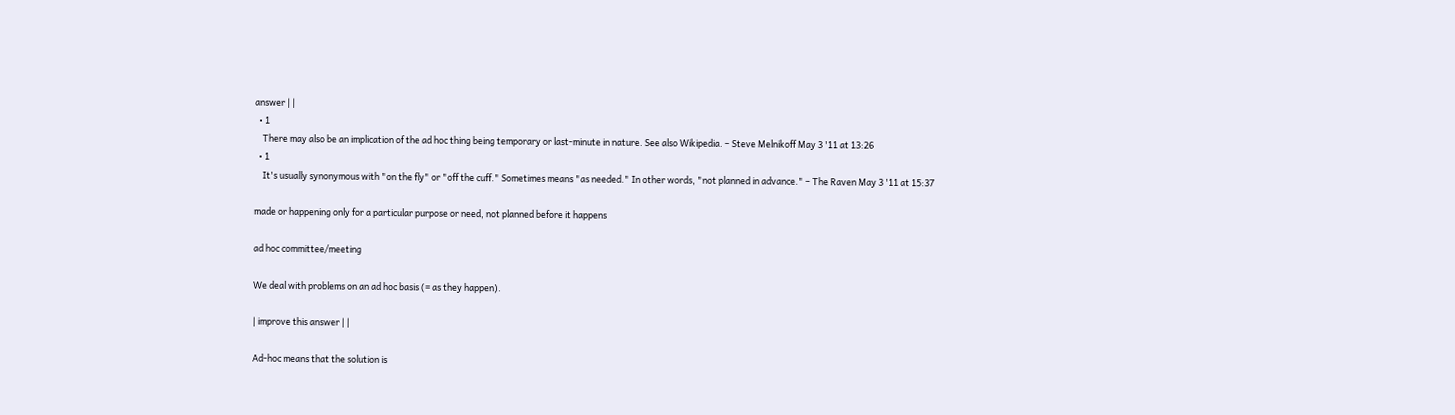answer | |
  • 1
    There may also be an implication of the ad hoc thing being temporary or last-minute in nature. See also Wikipedia. – Steve Melnikoff May 3 '11 at 13:26
  • 1
    It's usually synonymous with "on the fly" or "off the cuff." Sometimes means "as needed." In other words, "not planned in advance." – The Raven May 3 '11 at 15:37

made or happening only for a particular purpose or need, not planned before it happens

ad hoc committee/meeting

We deal with problems on an ad hoc basis (= as they happen).

| improve this answer | |

Ad-hoc means that the solution is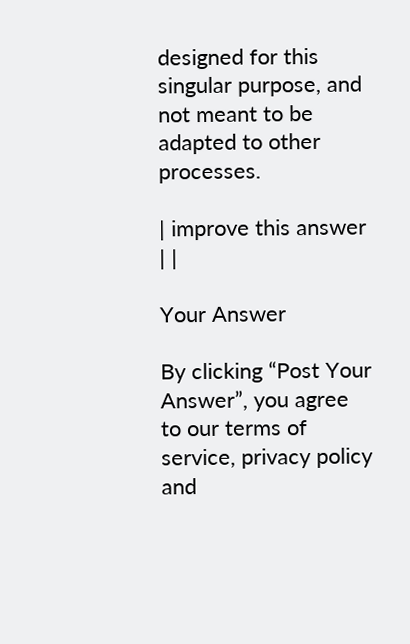designed for this singular purpose, and not meant to be adapted to other processes.

| improve this answer | |

Your Answer

By clicking “Post Your Answer”, you agree to our terms of service, privacy policy and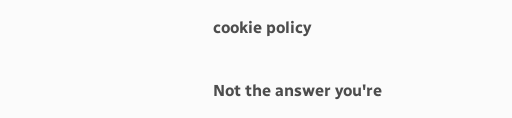cookie policy

Not the answer you're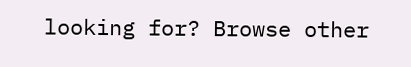looking for? Browse other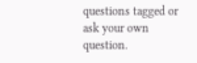questions tagged or ask your own question.